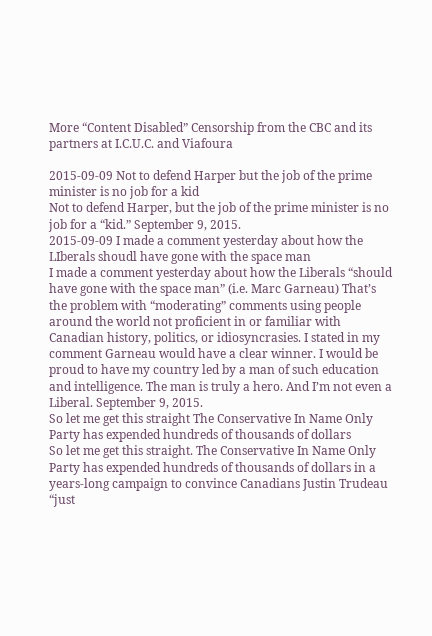More “Content Disabled” Censorship from the CBC and its partners at I.C.U.C. and Viafoura

2015-09-09 Not to defend Harper but the job of the prime minister is no job for a kid
Not to defend Harper, but the job of the prime minister is no job for a “kid.” September 9, 2015.
2015-09-09 I made a comment yesterday about how the LIberals shoudl have gone with the space man
I made a comment yesterday about how the Liberals “should have gone with the space man” (i.e. Marc Garneau) That’s the problem with “moderating” comments using people around the world not proficient in or familiar with Canadian history, politics, or idiosyncrasies. I stated in my comment Garneau would have a clear winner. I would be proud to have my country led by a man of such education and intelligence. The man is truly a hero. And I’m not even a Liberal. September 9, 2015.
So let me get this straight The Conservative In Name Only Party has expended hundreds of thousands of dollars
So let me get this straight. The Conservative In Name Only Party has expended hundreds of thousands of dollars in a years-long campaign to convince Canadians Justin Trudeau “just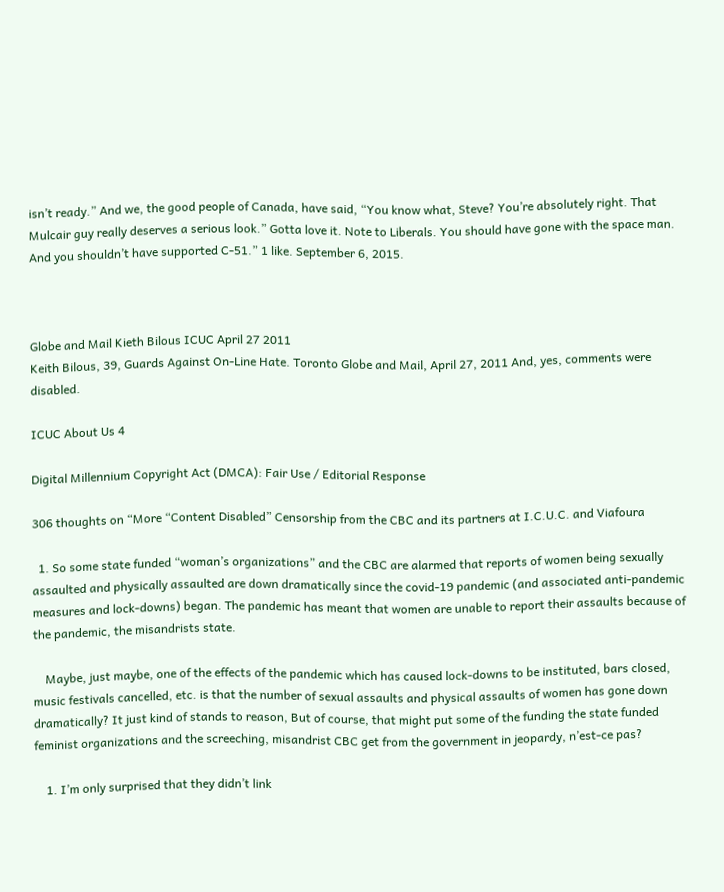isn’t ready.” And we, the good people of Canada, have said, “You know what, Steve? You’re absolutely right. That Mulcair guy really deserves a serious look.” Gotta love it. Note to Liberals. You should have gone with the space man. And you shouldn’t have supported C-51.” 1 like. September 6, 2015.



Globe and Mail Kieth Bilous ICUC April 27 2011
Keith Bilous, 39, Guards Against On-Line Hate. Toronto Globe and Mail, April 27, 2011 And, yes, comments were disabled.

ICUC About Us 4

Digital Millennium Copyright Act (DMCA): Fair Use / Editorial Response

306 thoughts on “More “Content Disabled” Censorship from the CBC and its partners at I.C.U.C. and Viafoura

  1. So some state funded “woman’s organizations” and the CBC are alarmed that reports of women being sexually assaulted and physically assaulted are down dramatically since the covid-19 pandemic (and associated anti-pandemic measures and lock-downs) began. The pandemic has meant that women are unable to report their assaults because of the pandemic, the misandrists state.

    Maybe, just maybe, one of the effects of the pandemic which has caused lock-downs to be instituted, bars closed, music festivals cancelled, etc. is that the number of sexual assaults and physical assaults of women has gone down dramatically? It just kind of stands to reason, But of course, that might put some of the funding the state funded feminist organizations and the screeching, misandrist CBC get from the government in jeopardy, n’est-ce pas?

    1. I’m only surprised that they didn’t link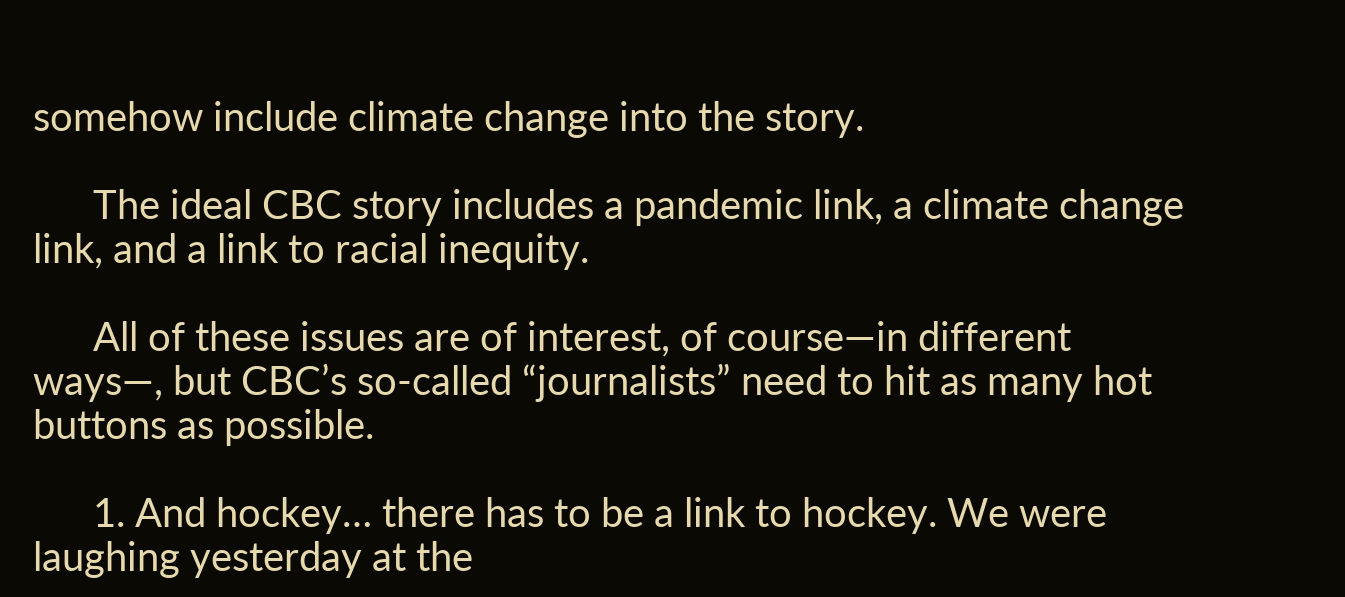somehow include climate change into the story.

      The ideal CBC story includes a pandemic link, a climate change link, and a link to racial inequity.

      All of these issues are of interest, of course—in different ways—, but CBC’s so-called “journalists” need to hit as many hot buttons as possible.

      1. And hockey… there has to be a link to hockey. We were laughing yesterday at the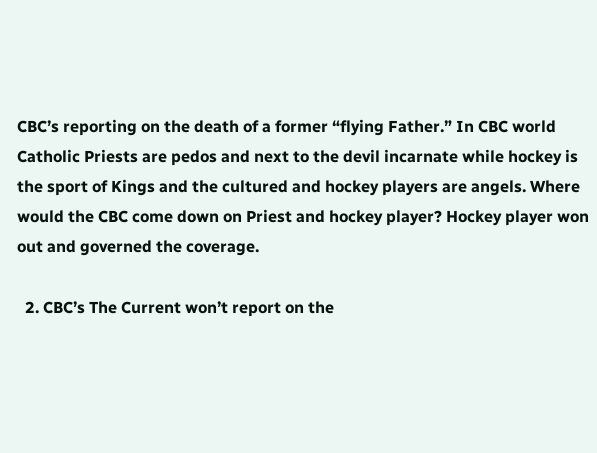CBC’s reporting on the death of a former “flying Father.” In CBC world Catholic Priests are pedos and next to the devil incarnate while hockey is the sport of Kings and the cultured and hockey players are angels. Where would the CBC come down on Priest and hockey player? Hockey player won out and governed the coverage.

  2. CBC’s The Current won’t report on the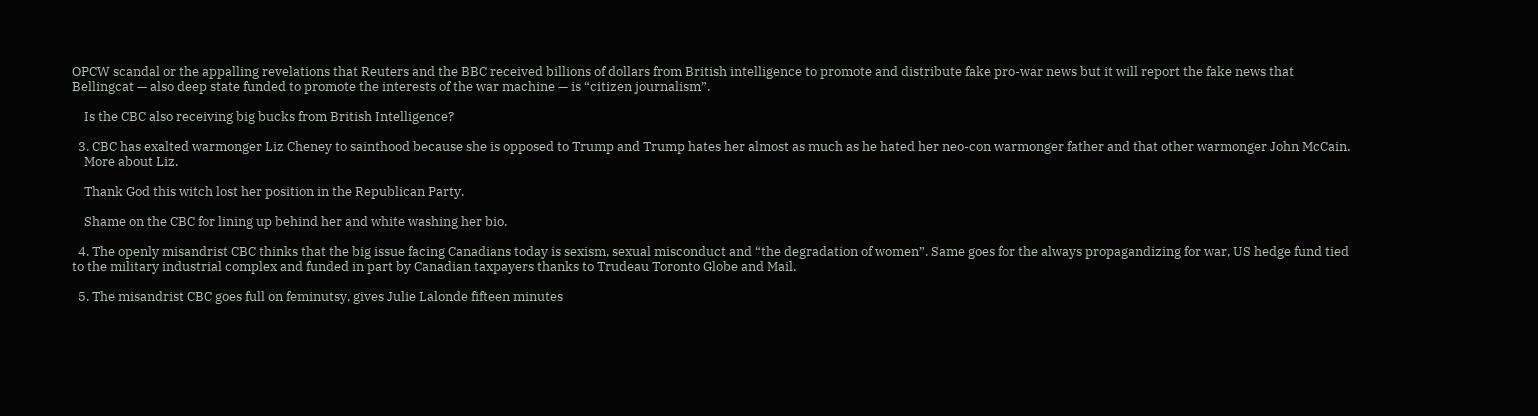OPCW scandal or the appalling revelations that Reuters and the BBC received billions of dollars from British intelligence to promote and distribute fake pro-war news but it will report the fake news that Bellingcat — also deep state funded to promote the interests of the war machine — is “citizen journalism”.

    Is the CBC also receiving big bucks from British Intelligence?

  3. CBC has exalted warmonger Liz Cheney to sainthood because she is opposed to Trump and Trump hates her almost as much as he hated her neo-con warmonger father and that other warmonger John McCain.
    More about Liz.

    Thank God this witch lost her position in the Republican Party.

    Shame on the CBC for lining up behind her and white washing her bio.

  4. The openly misandrist CBC thinks that the big issue facing Canadians today is sexism, sexual misconduct and “the degradation of women”. Same goes for the always propagandizing for war, US hedge fund tied to the military industrial complex and funded in part by Canadian taxpayers thanks to Trudeau Toronto Globe and Mail.

  5. The misandrist CBC goes full on feminutsy, gives Julie Lalonde fifteen minutes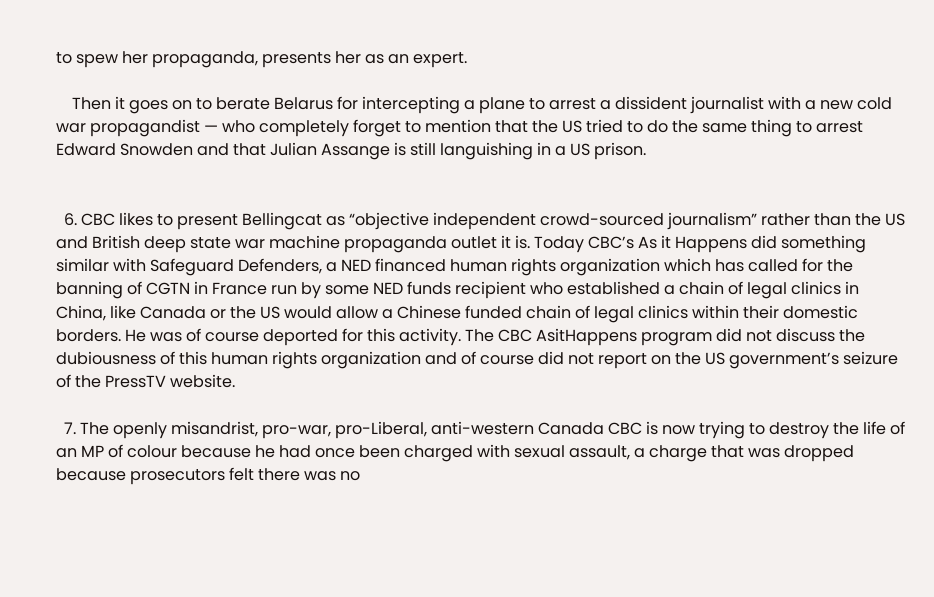to spew her propaganda, presents her as an expert.

    Then it goes on to berate Belarus for intercepting a plane to arrest a dissident journalist with a new cold war propagandist — who completely forget to mention that the US tried to do the same thing to arrest Edward Snowden and that Julian Assange is still languishing in a US prison.


  6. CBC likes to present Bellingcat as “objective independent crowd-sourced journalism” rather than the US and British deep state war machine propaganda outlet it is. Today CBC’s As it Happens did something similar with Safeguard Defenders, a NED financed human rights organization which has called for the banning of CGTN in France run by some NED funds recipient who established a chain of legal clinics in China, like Canada or the US would allow a Chinese funded chain of legal clinics within their domestic borders. He was of course deported for this activity. The CBC AsitHappens program did not discuss the dubiousness of this human rights organization and of course did not report on the US government’s seizure of the PressTV website.

  7. The openly misandrist, pro-war, pro-Liberal, anti-western Canada CBC is now trying to destroy the life of an MP of colour because he had once been charged with sexual assault, a charge that was dropped because prosecutors felt there was no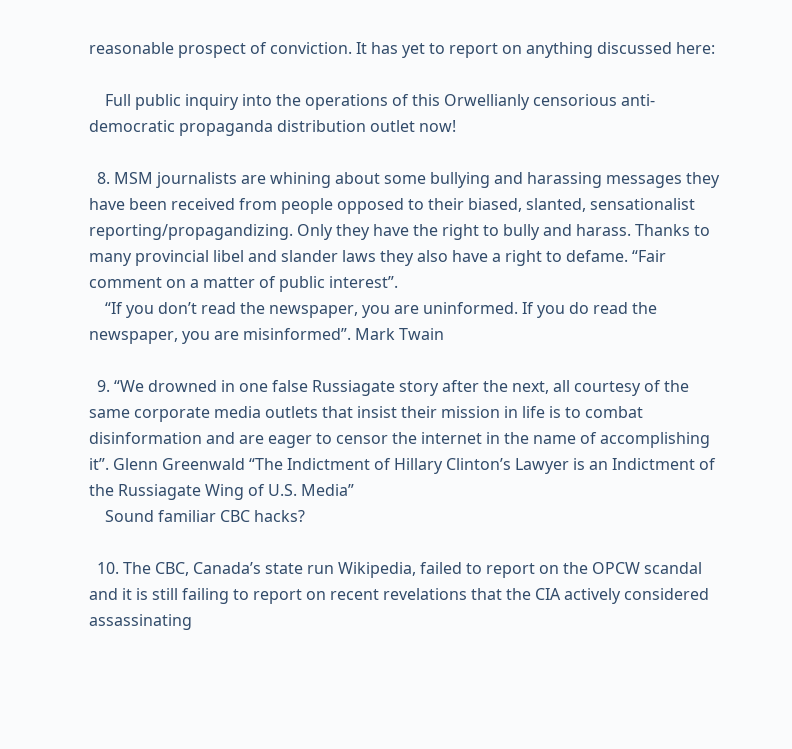reasonable prospect of conviction. It has yet to report on anything discussed here:

    Full public inquiry into the operations of this Orwellianly censorious anti-democratic propaganda distribution outlet now!

  8. MSM journalists are whining about some bullying and harassing messages they have been received from people opposed to their biased, slanted, sensationalist reporting/propagandizing. Only they have the right to bully and harass. Thanks to many provincial libel and slander laws they also have a right to defame. “Fair comment on a matter of public interest”.
    “If you don’t read the newspaper, you are uninformed. If you do read the newspaper, you are misinformed”. Mark Twain

  9. “We drowned in one false Russiagate story after the next, all courtesy of the same corporate media outlets that insist their mission in life is to combat disinformation and are eager to censor the internet in the name of accomplishing it”. Glenn Greenwald “The Indictment of Hillary Clinton’s Lawyer is an Indictment of the Russiagate Wing of U.S. Media”
    Sound familiar CBC hacks?

  10. The CBC, Canada’s state run Wikipedia, failed to report on the OPCW scandal and it is still failing to report on recent revelations that the CIA actively considered assassinating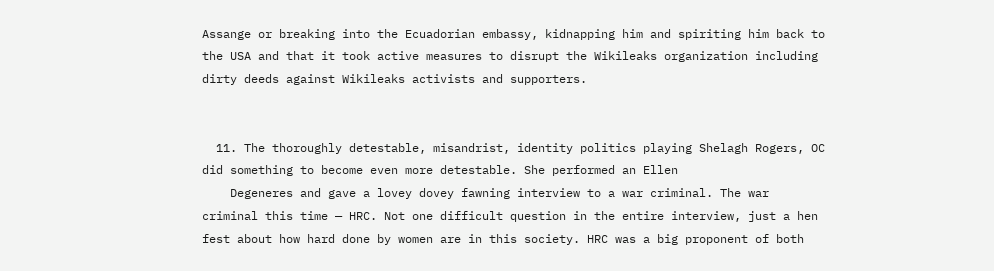Assange or breaking into the Ecuadorian embassy, kidnapping him and spiriting him back to the USA and that it took active measures to disrupt the Wikileaks organization including dirty deeds against Wikileaks activists and supporters.


  11. The thoroughly detestable, misandrist, identity politics playing Shelagh Rogers, OC did something to become even more detestable. She performed an Ellen
    Degeneres and gave a lovey dovey fawning interview to a war criminal. The war criminal this time — HRC. Not one difficult question in the entire interview, just a hen fest about how hard done by women are in this society. HRC was a big proponent of both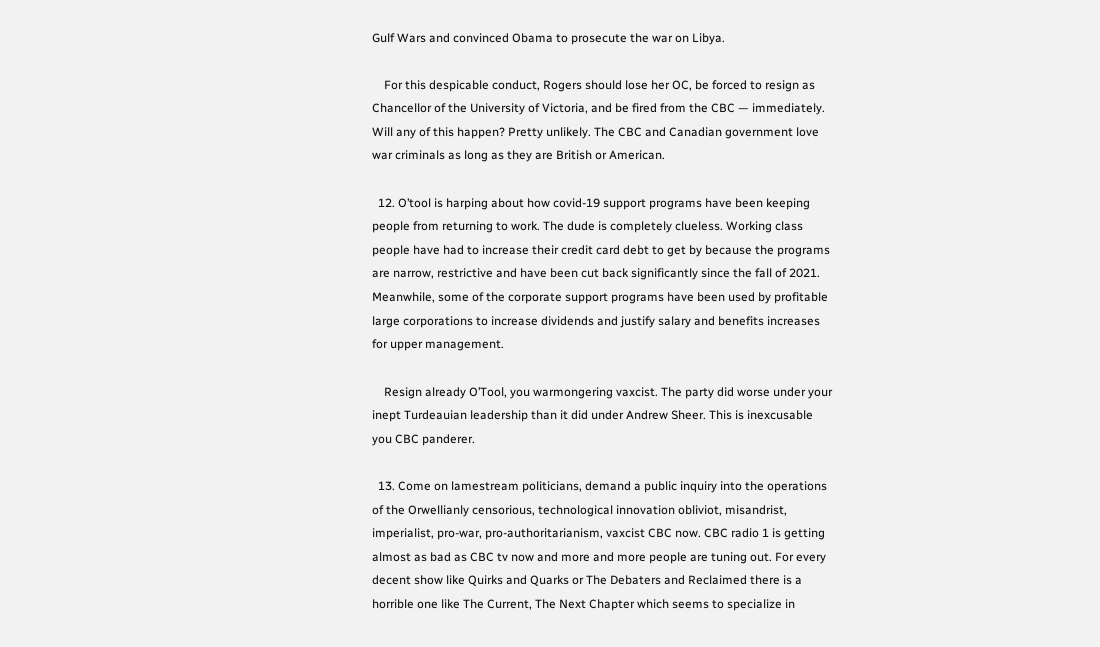Gulf Wars and convinced Obama to prosecute the war on Libya.

    For this despicable conduct, Rogers should lose her OC, be forced to resign as Chancellor of the University of Victoria, and be fired from the CBC — immediately. Will any of this happen? Pretty unlikely. The CBC and Canadian government love war criminals as long as they are British or American.

  12. O’tool is harping about how covid-19 support programs have been keeping people from returning to work. The dude is completely clueless. Working class people have had to increase their credit card debt to get by because the programs are narrow, restrictive and have been cut back significantly since the fall of 2021. Meanwhile, some of the corporate support programs have been used by profitable large corporations to increase dividends and justify salary and benefits increases for upper management.

    Resign already O’Tool, you warmongering vaxcist. The party did worse under your inept Turdeauian leadership than it did under Andrew Sheer. This is inexcusable you CBC panderer.

  13. Come on lamestream politicians, demand a public inquiry into the operations of the Orwellianly censorious, technological innovation obliviot, misandrist, imperialist, pro-war, pro-authoritarianism, vaxcist CBC now. CBC radio 1 is getting almost as bad as CBC tv now and more and more people are tuning out. For every decent show like Quirks and Quarks or The Debaters and Reclaimed there is a horrible one like The Current, The Next Chapter which seems to specialize in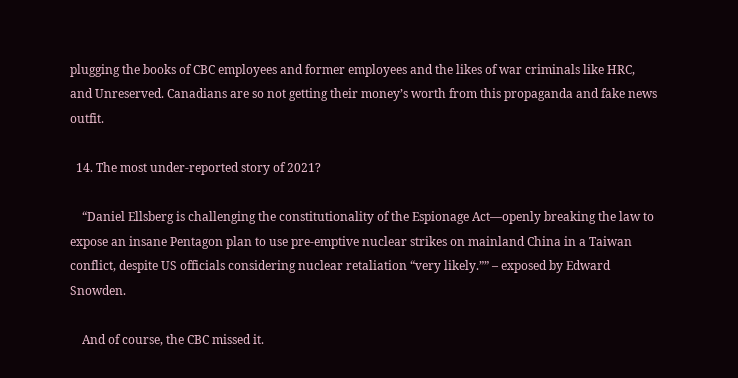plugging the books of CBC employees and former employees and the likes of war criminals like HRC, and Unreserved. Canadians are so not getting their money’s worth from this propaganda and fake news outfit.

  14. The most under-reported story of 2021?

    “Daniel Ellsberg is challenging the constitutionality of the Espionage Act—openly breaking the law to expose an insane Pentagon plan to use pre-emptive nuclear strikes on mainland China in a Taiwan conflict, despite US officials considering nuclear retaliation “very likely.”” – exposed by Edward Snowden.

    And of course, the CBC missed it.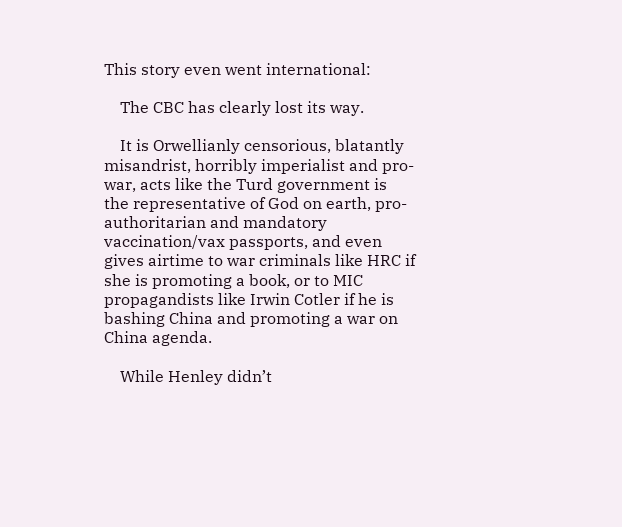This story even went international:

    The CBC has clearly lost its way.

    It is Orwellianly censorious, blatantly misandrist, horribly imperialist and pro-war, acts like the Turd government is the representative of God on earth, pro-authoritarian and mandatory vaccination/vax passports, and even gives airtime to war criminals like HRC if she is promoting a book, or to MIC propagandists like Irwin Cotler if he is bashing China and promoting a war on China agenda.

    While Henley didn’t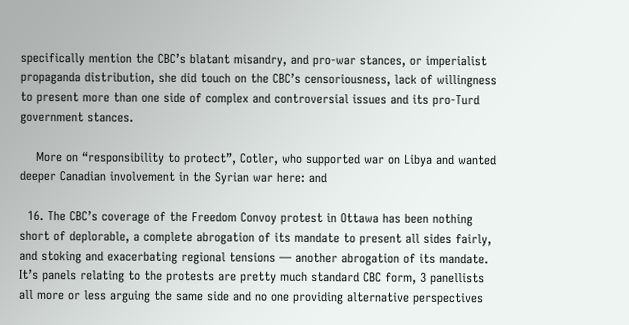specifically mention the CBC’s blatant misandry, and pro-war stances, or imperialist propaganda distribution, she did touch on the CBC’s censoriousness, lack of willingness to present more than one side of complex and controversial issues and its pro-Turd government stances.

    More on “responsibility to protect”, Cotler, who supported war on Libya and wanted deeper Canadian involvement in the Syrian war here: and

  16. The CBC’s coverage of the Freedom Convoy protest in Ottawa has been nothing short of deplorable, a complete abrogation of its mandate to present all sides fairly, and stoking and exacerbating regional tensions — another abrogation of its mandate. It’s panels relating to the protests are pretty much standard CBC form, 3 panellists all more or less arguing the same side and no one providing alternative perspectives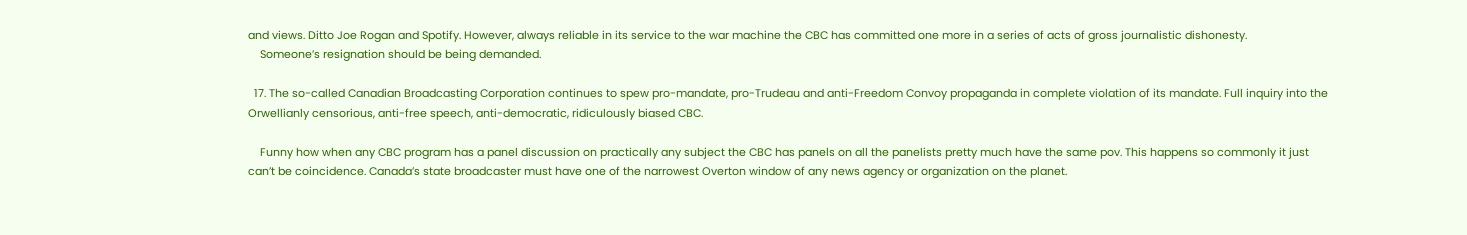and views. Ditto Joe Rogan and Spotify. However, always reliable in its service to the war machine the CBC has committed one more in a series of acts of gross journalistic dishonesty.
    Someone’s resignation should be being demanded.

  17. The so-called Canadian Broadcasting Corporation continues to spew pro-mandate, pro-Trudeau and anti-Freedom Convoy propaganda in complete violation of its mandate. Full inquiry into the Orwellianly censorious, anti-free speech, anti-democratic, ridiculously biased CBC.

    Funny how when any CBC program has a panel discussion on practically any subject the CBC has panels on all the panelists pretty much have the same pov. This happens so commonly it just can’t be coincidence. Canada’s state broadcaster must have one of the narrowest Overton window of any news agency or organization on the planet.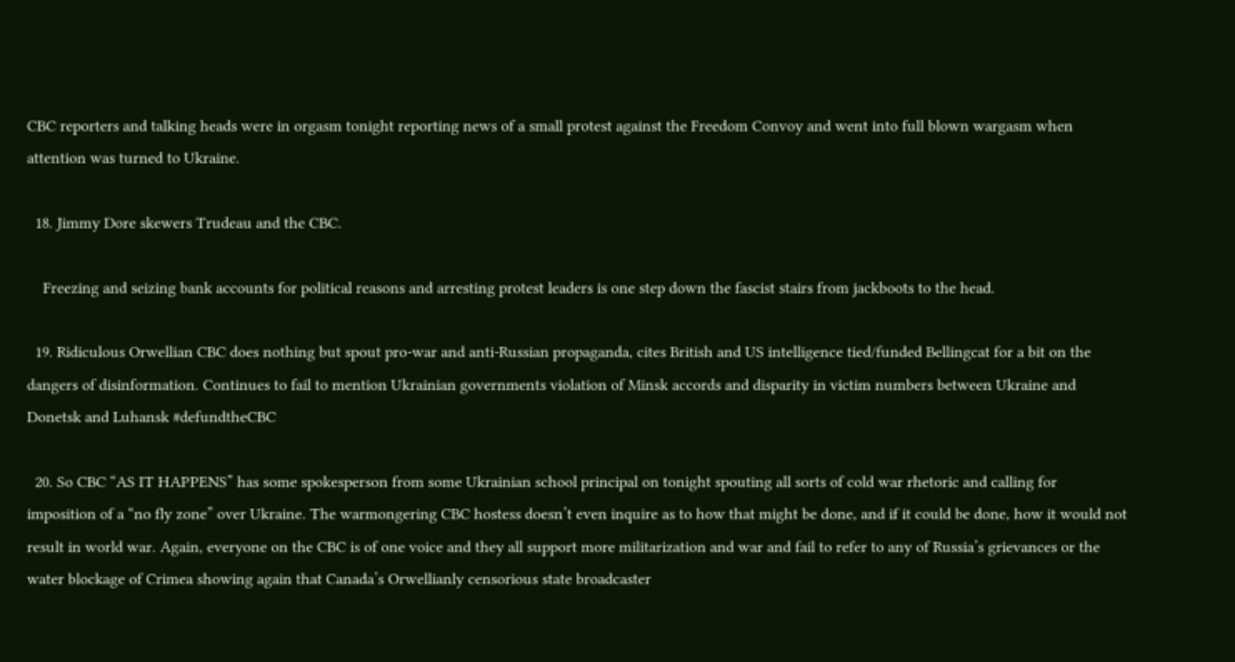CBC reporters and talking heads were in orgasm tonight reporting news of a small protest against the Freedom Convoy and went into full blown wargasm when attention was turned to Ukraine.

  18. Jimmy Dore skewers Trudeau and the CBC.

    Freezing and seizing bank accounts for political reasons and arresting protest leaders is one step down the fascist stairs from jackboots to the head.

  19. Ridiculous Orwellian CBC does nothing but spout pro-war and anti-Russian propaganda, cites British and US intelligence tied/funded Bellingcat for a bit on the dangers of disinformation. Continues to fail to mention Ukrainian governments violation of Minsk accords and disparity in victim numbers between Ukraine and Donetsk and Luhansk #defundtheCBC

  20. So CBC “AS IT HAPPENS” has some spokesperson from some Ukrainian school principal on tonight spouting all sorts of cold war rhetoric and calling for imposition of a “no fly zone” over Ukraine. The warmongering CBC hostess doesn’t even inquire as to how that might be done, and if it could be done, how it would not result in world war. Again, everyone on the CBC is of one voice and they all support more militarization and war and fail to refer to any of Russia’s grievances or the water blockage of Crimea showing again that Canada’s Orwellianly censorious state broadcaster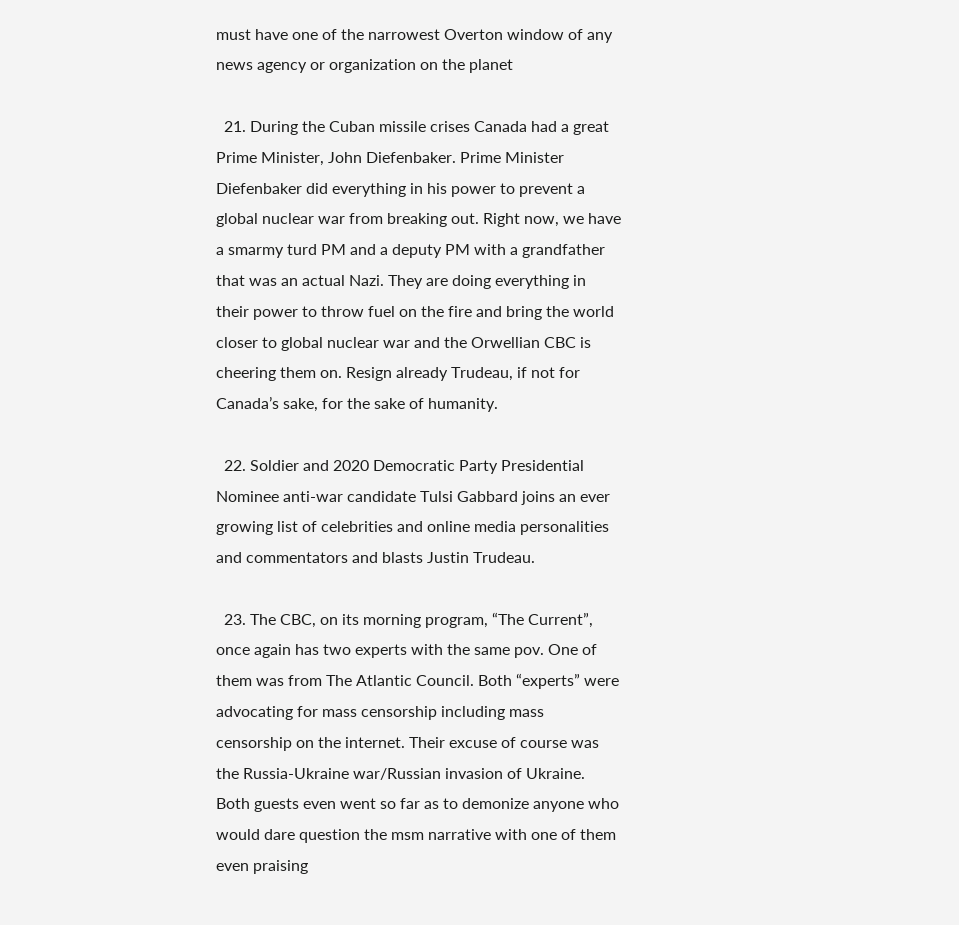must have one of the narrowest Overton window of any news agency or organization on the planet

  21. During the Cuban missile crises Canada had a great Prime Minister, John Diefenbaker. Prime Minister Diefenbaker did everything in his power to prevent a global nuclear war from breaking out. Right now, we have a smarmy turd PM and a deputy PM with a grandfather that was an actual Nazi. They are doing everything in their power to throw fuel on the fire and bring the world closer to global nuclear war and the Orwellian CBC is cheering them on. Resign already Trudeau, if not for Canada’s sake, for the sake of humanity.

  22. Soldier and 2020 Democratic Party Presidential Nominee anti-war candidate Tulsi Gabbard joins an ever growing list of celebrities and online media personalities and commentators and blasts Justin Trudeau.

  23. The CBC, on its morning program, “The Current”, once again has two experts with the same pov. One of them was from The Atlantic Council. Both “experts” were advocating for mass censorship including mass censorship on the internet. Their excuse of course was the Russia-Ukraine war/Russian invasion of Ukraine. Both guests even went so far as to demonize anyone who would dare question the msm narrative with one of them even praising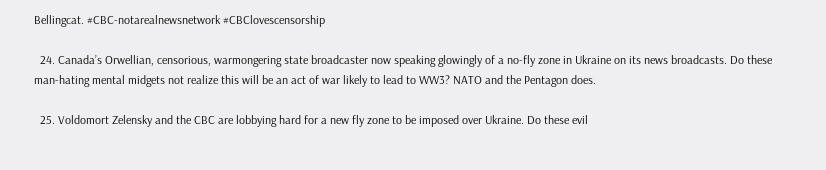Bellingcat. #CBC-notarealnewsnetwork #CBClovescensorship

  24. Canada’s Orwellian, censorious, warmongering state broadcaster now speaking glowingly of a no-fly zone in Ukraine on its news broadcasts. Do these man-hating mental midgets not realize this will be an act of war likely to lead to WW3? NATO and the Pentagon does.

  25. Voldomort Zelensky and the CBC are lobbying hard for a new fly zone to be imposed over Ukraine. Do these evil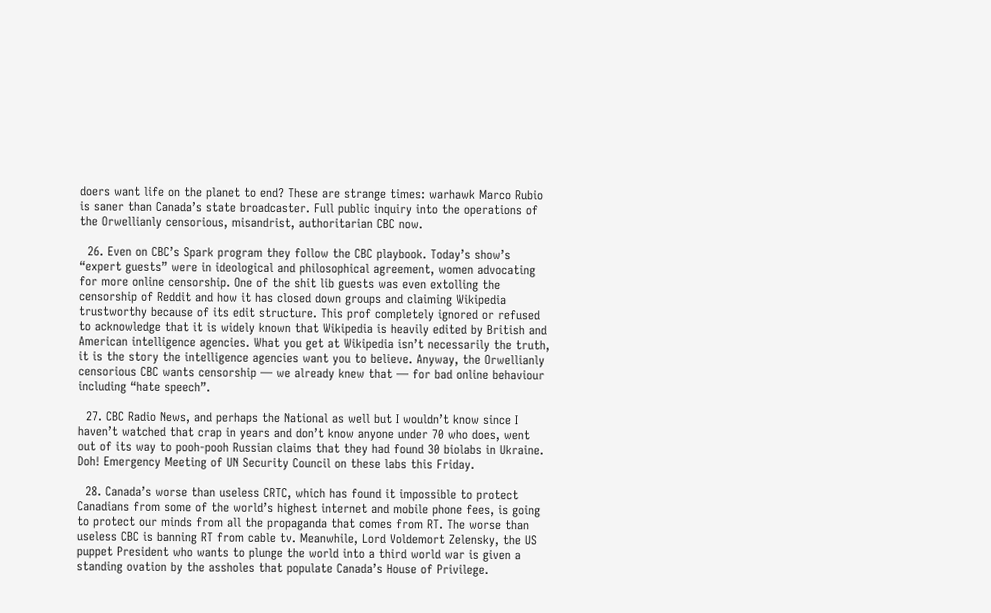doers want life on the planet to end? These are strange times: warhawk Marco Rubio is saner than Canada’s state broadcaster. Full public inquiry into the operations of the Orwellianly censorious, misandrist, authoritarian CBC now.

  26. Even on CBC’s Spark program they follow the CBC playbook. Today’s show’s “expert guests” were in ideological and philosophical agreement, women advocating for more online censorship. One of the shit lib guests was even extolling the censorship of Reddit and how it has closed down groups and claiming Wikipedia trustworthy because of its edit structure. This prof completely ignored or refused to acknowledge that it is widely known that Wikipedia is heavily edited by British and American intelligence agencies. What you get at Wikipedia isn’t necessarily the truth, it is the story the intelligence agencies want you to believe. Anyway, the Orwellianly censorious CBC wants censorship — we already knew that — for bad online behaviour including “hate speech”.

  27. CBC Radio News, and perhaps the National as well but I wouldn’t know since I haven’t watched that crap in years and don’t know anyone under 70 who does, went out of its way to pooh-pooh Russian claims that they had found 30 biolabs in Ukraine. Doh! Emergency Meeting of UN Security Council on these labs this Friday.

  28. Canada’s worse than useless CRTC, which has found it impossible to protect Canadians from some of the world’s highest internet and mobile phone fees, is going to protect our minds from all the propaganda that comes from RT. The worse than useless CBC is banning RT from cable tv. Meanwhile, Lord Voldemort Zelensky, the US puppet President who wants to plunge the world into a third world war is given a standing ovation by the assholes that populate Canada’s House of Privilege.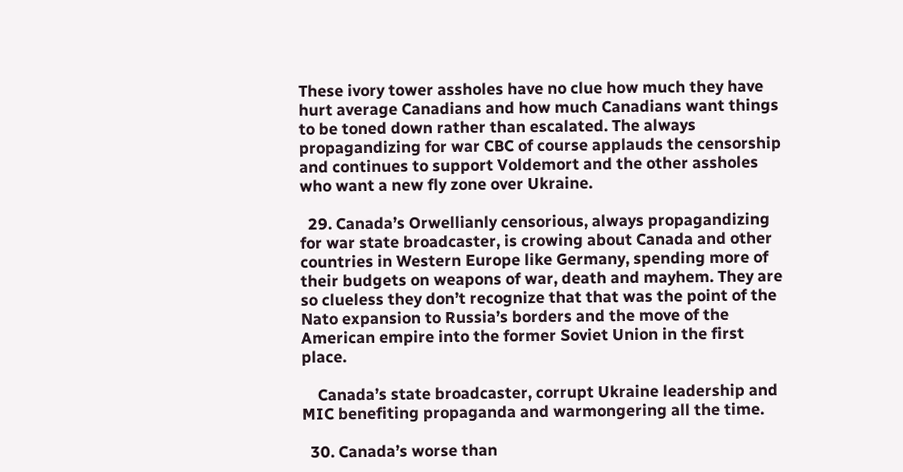These ivory tower assholes have no clue how much they have hurt average Canadians and how much Canadians want things to be toned down rather than escalated. The always propagandizing for war CBC of course applauds the censorship and continues to support Voldemort and the other assholes who want a new fly zone over Ukraine.

  29. Canada’s Orwellianly censorious, always propagandizing for war state broadcaster, is crowing about Canada and other countries in Western Europe like Germany, spending more of their budgets on weapons of war, death and mayhem. They are so clueless they don’t recognize that that was the point of the Nato expansion to Russia’s borders and the move of the American empire into the former Soviet Union in the first place.

    Canada’s state broadcaster, corrupt Ukraine leadership and MIC benefiting propaganda and warmongering all the time.

  30. Canada’s worse than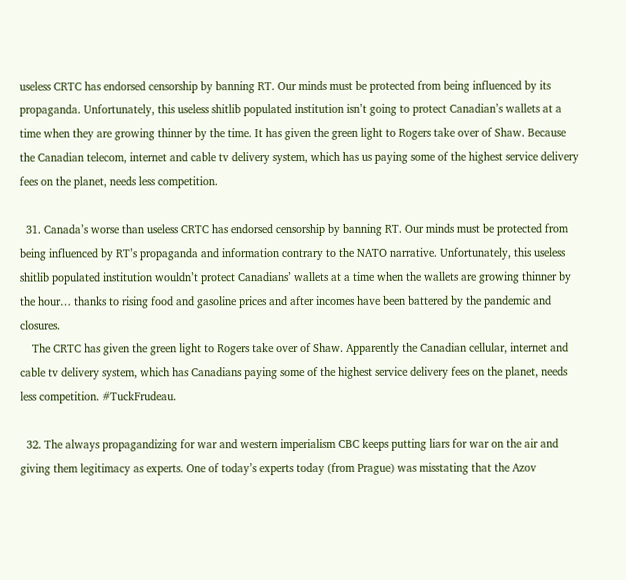useless CRTC has endorsed censorship by banning RT. Our minds must be protected from being influenced by its propaganda. Unfortunately, this useless shitlib populated institution isn’t going to protect Canadian’s wallets at a time when they are growing thinner by the time. It has given the green light to Rogers take over of Shaw. Because the Canadian telecom, internet and cable tv delivery system, which has us paying some of the highest service delivery fees on the planet, needs less competition.

  31. Canada’s worse than useless CRTC has endorsed censorship by banning RT. Our minds must be protected from being influenced by RT’s propaganda and information contrary to the NATO narrative. Unfortunately, this useless shitlib populated institution wouldn’t protect Canadians’ wallets at a time when the wallets are growing thinner by the hour… thanks to rising food and gasoline prices and after incomes have been battered by the pandemic and closures.
    The CRTC has given the green light to Rogers take over of Shaw. Apparently the Canadian cellular, internet and cable tv delivery system, which has Canadians paying some of the highest service delivery fees on the planet, needs less competition. #TuckFrudeau.

  32. The always propagandizing for war and western imperialism CBC keeps putting liars for war on the air and giving them legitimacy as experts. One of today’s experts today (from Prague) was misstating that the Azov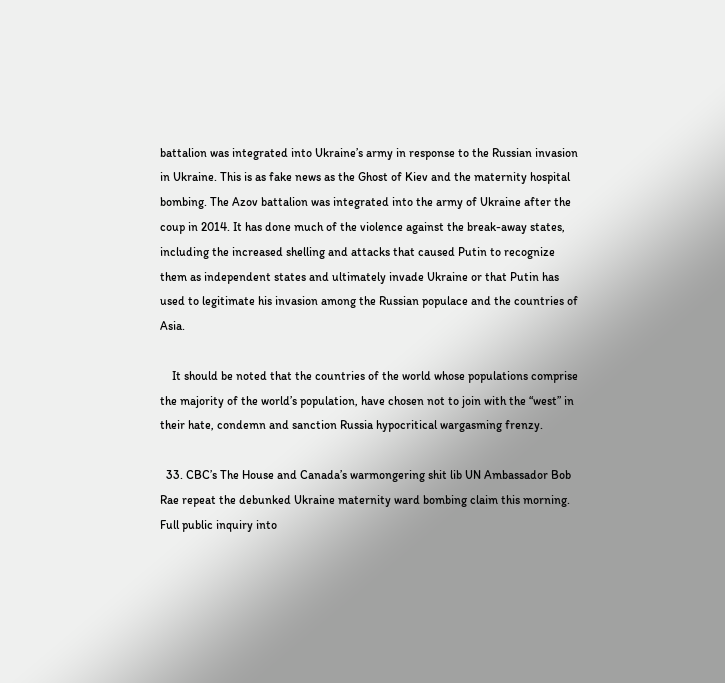battalion was integrated into Ukraine’s army in response to the Russian invasion in Ukraine. This is as fake news as the Ghost of Kiev and the maternity hospital bombing. The Azov battalion was integrated into the army of Ukraine after the coup in 2014. It has done much of the violence against the break-away states, including the increased shelling and attacks that caused Putin to recognize them as independent states and ultimately invade Ukraine or that Putin has used to legitimate his invasion among the Russian populace and the countries of Asia.

    It should be noted that the countries of the world whose populations comprise the majority of the world’s population, have chosen not to join with the “west” in their hate, condemn and sanction Russia hypocritical wargasming frenzy.

  33. CBC’s The House and Canada’s warmongering shit lib UN Ambassador Bob Rae repeat the debunked Ukraine maternity ward bombing claim this morning. Full public inquiry into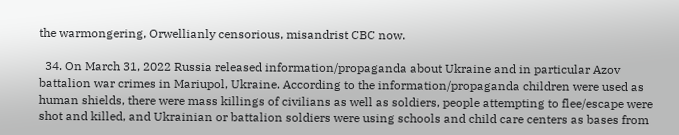the warmongering, Orwellianly censorious, misandrist CBC now.

  34. On March 31, 2022 Russia released information/propaganda about Ukraine and in particular Azov battalion war crimes in Mariupol, Ukraine. According to the information/propaganda children were used as human shields, there were mass killings of civilians as well as soldiers, people attempting to flee/escape were shot and killed, and Ukrainian or battalion soldiers were using schools and child care centers as bases from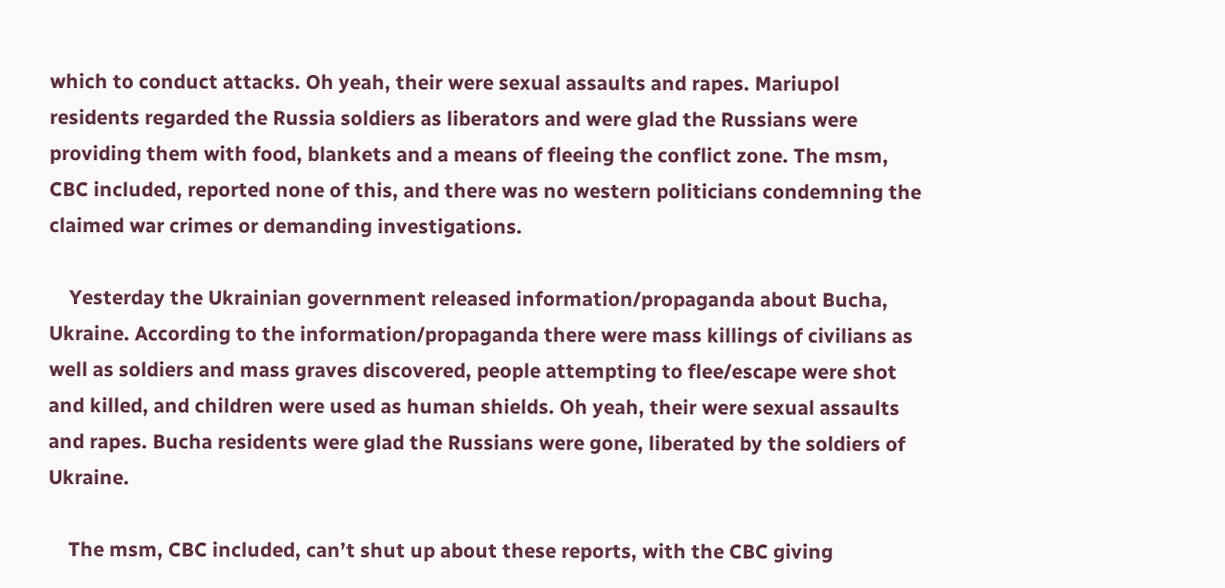which to conduct attacks. Oh yeah, their were sexual assaults and rapes. Mariupol residents regarded the Russia soldiers as liberators and were glad the Russians were providing them with food, blankets and a means of fleeing the conflict zone. The msm, CBC included, reported none of this, and there was no western politicians condemning the claimed war crimes or demanding investigations.

    Yesterday the Ukrainian government released information/propaganda about Bucha, Ukraine. According to the information/propaganda there were mass killings of civilians as well as soldiers and mass graves discovered, people attempting to flee/escape were shot and killed, and children were used as human shields. Oh yeah, their were sexual assaults and rapes. Bucha residents were glad the Russians were gone, liberated by the soldiers of Ukraine.

    The msm, CBC included, can’t shut up about these reports, with the CBC giving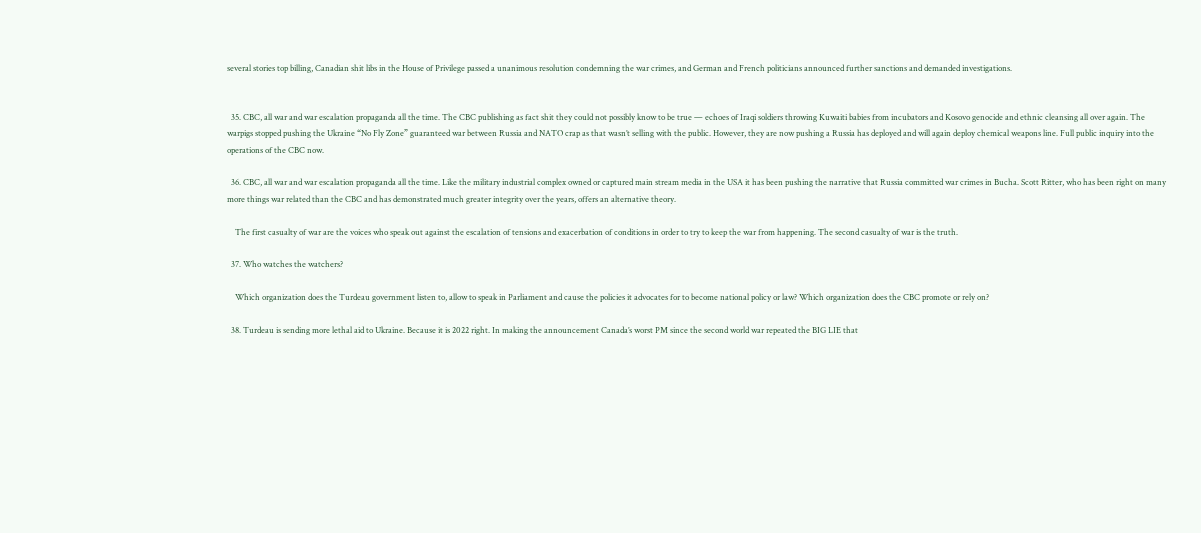several stories top billing, Canadian shit libs in the House of Privilege passed a unanimous resolution condemning the war crimes, and German and French politicians announced further sanctions and demanded investigations.


  35. CBC, all war and war escalation propaganda all the time. The CBC publishing as fact shit they could not possibly know to be true — echoes of Iraqi soldiers throwing Kuwaiti babies from incubators and Kosovo genocide and ethnic cleansing all over again. The warpigs stopped pushing the Ukraine “No Fly Zone” guaranteed war between Russia and NATO crap as that wasn’t selling with the public. However, they are now pushing a Russia has deployed and will again deploy chemical weapons line. Full public inquiry into the operations of the CBC now.

  36. CBC, all war and war escalation propaganda all the time. Like the military industrial complex owned or captured main stream media in the USA it has been pushing the narrative that Russia committed war crimes in Bucha. Scott Ritter, who has been right on many more things war related than the CBC and has demonstrated much greater integrity over the years, offers an alternative theory.

    The first casualty of war are the voices who speak out against the escalation of tensions and exacerbation of conditions in order to try to keep the war from happening. The second casualty of war is the truth.

  37. Who watches the watchers?

    Which organization does the Turdeau government listen to, allow to speak in Parliament and cause the policies it advocates for to become national policy or law? Which organization does the CBC promote or rely on?

  38. Turdeau is sending more lethal aid to Ukraine. Because it is 2022 right. In making the announcement Canada’s worst PM since the second world war repeated the BIG LIE that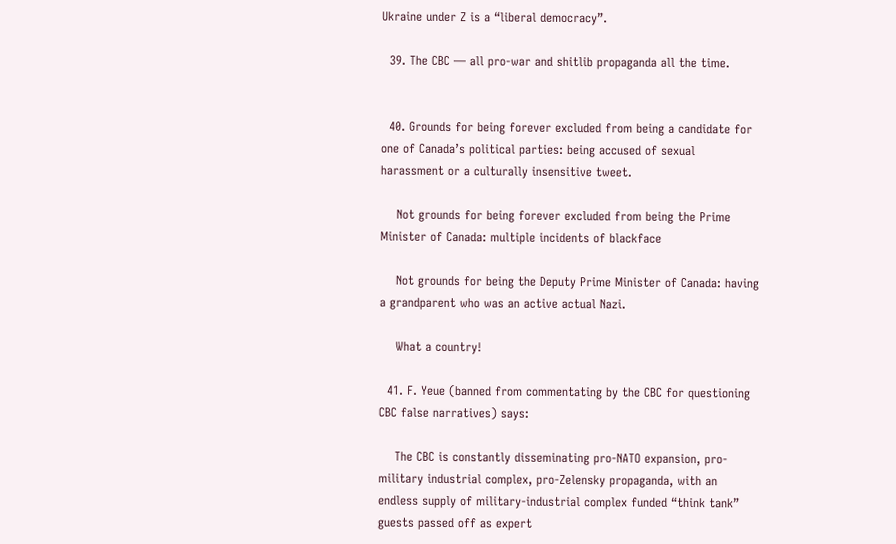Ukraine under Z is a “liberal democracy”.

  39. The CBC — all pro-war and shitlib propaganda all the time.


  40. Grounds for being forever excluded from being a candidate for one of Canada’s political parties: being accused of sexual harassment or a culturally insensitive tweet.

    Not grounds for being forever excluded from being the Prime Minister of Canada: multiple incidents of blackface

    Not grounds for being the Deputy Prime Minister of Canada: having a grandparent who was an active actual Nazi.

    What a country!

  41. F. Yeue (banned from commentating by the CBC for questioning CBC false narratives) says:

    The CBC is constantly disseminating pro-NATO expansion, pro-military industrial complex, pro-Zelensky propaganda, with an endless supply of military-industrial complex funded “think tank” guests passed off as expert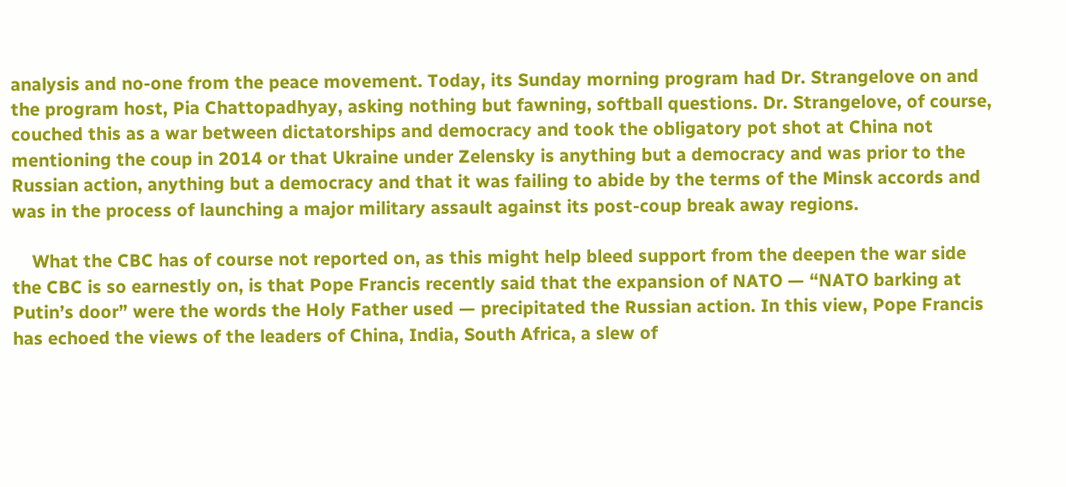analysis and no-one from the peace movement. Today, its Sunday morning program had Dr. Strangelove on and the program host, Pia Chattopadhyay, asking nothing but fawning, softball questions. Dr. Strangelove, of course, couched this as a war between dictatorships and democracy and took the obligatory pot shot at China not mentioning the coup in 2014 or that Ukraine under Zelensky is anything but a democracy and was prior to the Russian action, anything but a democracy and that it was failing to abide by the terms of the Minsk accords and was in the process of launching a major military assault against its post-coup break away regions.

    What the CBC has of course not reported on, as this might help bleed support from the deepen the war side the CBC is so earnestly on, is that Pope Francis recently said that the expansion of NATO — “NATO barking at Putin’s door” were the words the Holy Father used — precipitated the Russian action. In this view, Pope Francis has echoed the views of the leaders of China, India, South Africa, a slew of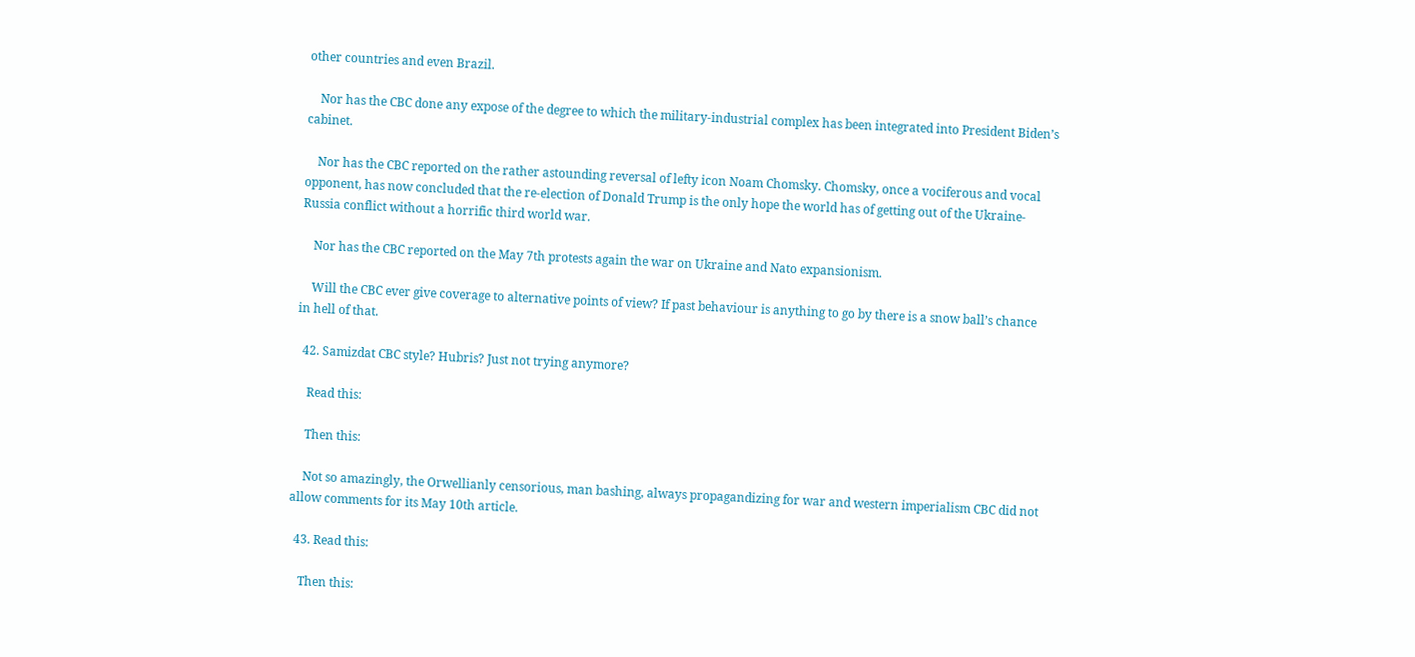other countries and even Brazil.

    Nor has the CBC done any expose of the degree to which the military-industrial complex has been integrated into President Biden’s cabinet.

    Nor has the CBC reported on the rather astounding reversal of lefty icon Noam Chomsky. Chomsky, once a vociferous and vocal opponent, has now concluded that the re-election of Donald Trump is the only hope the world has of getting out of the Ukraine-Russia conflict without a horrific third world war.

    Nor has the CBC reported on the May 7th protests again the war on Ukraine and Nato expansionism.

    Will the CBC ever give coverage to alternative points of view? If past behaviour is anything to go by there is a snow ball’s chance in hell of that.

  42. Samizdat CBC style? Hubris? Just not trying anymore?

    Read this:

    Then this:

    Not so amazingly, the Orwellianly censorious, man bashing, always propagandizing for war and western imperialism CBC did not allow comments for its May 10th article.

  43. Read this:

    Then this: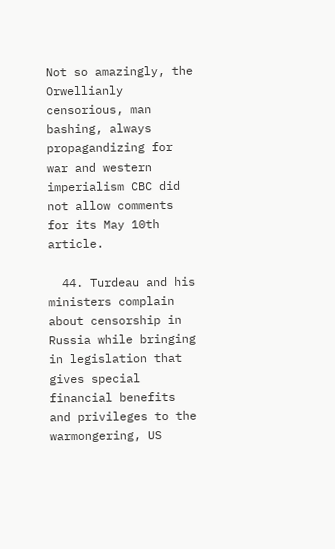Not so amazingly, the Orwellianly censorious, man bashing, always propagandizing for war and western imperialism CBC did not allow comments for its May 10th article.

  44. Turdeau and his ministers complain about censorship in Russia while bringing in legislation that gives special financial benefits and privileges to the warmongering, US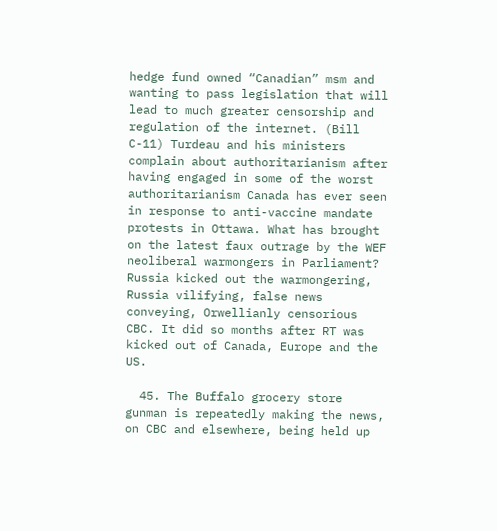hedge fund owned “Canadian” msm and wanting to pass legislation that will lead to much greater censorship and regulation of the internet. (Bill C-11) Turdeau and his ministers complain about authoritarianism after having engaged in some of the worst authoritarianism Canada has ever seen in response to anti-vaccine mandate protests in Ottawa. What has brought on the latest faux outrage by the WEF neoliberal warmongers in Parliament? Russia kicked out the warmongering, Russia vilifying, false news conveying, Orwellianly censorious CBC. It did so months after RT was kicked out of Canada, Europe and the US.

  45. The Buffalo grocery store gunman is repeatedly making the news, on CBC and elsewhere, being held up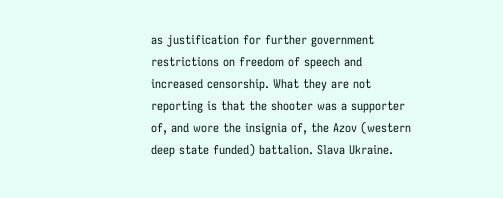as justification for further government restrictions on freedom of speech and increased censorship. What they are not reporting is that the shooter was a supporter of, and wore the insignia of, the Azov (western deep state funded) battalion. Slava Ukraine.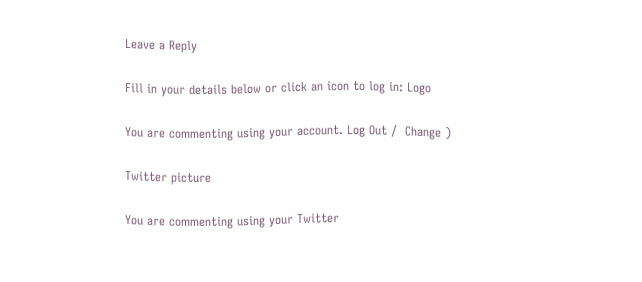Leave a Reply

Fill in your details below or click an icon to log in: Logo

You are commenting using your account. Log Out /  Change )

Twitter picture

You are commenting using your Twitter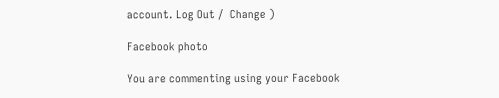account. Log Out /  Change )

Facebook photo

You are commenting using your Facebook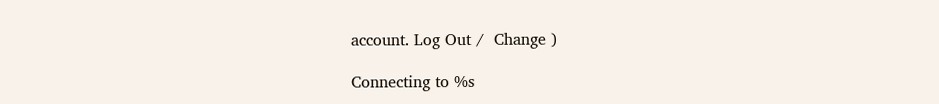account. Log Out /  Change )

Connecting to %s